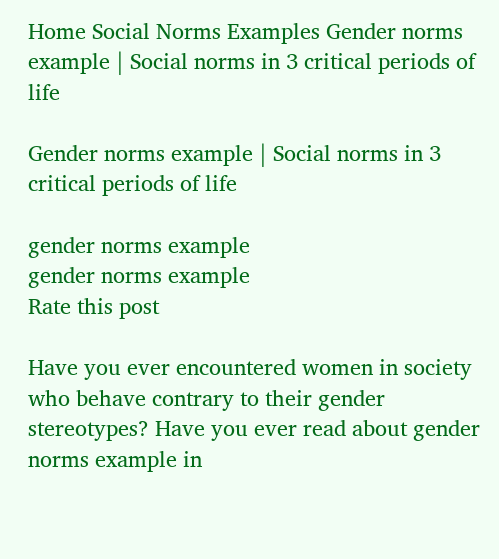Home Social Norms Examples Gender norms example | Social norms in 3 critical periods of life

Gender norms example | Social norms in 3 critical periods of life

gender norms example
gender norms example
Rate this post

Have you ever encountered women in society who behave contrary to their gender stereotypes? Have you ever read about gender norms example in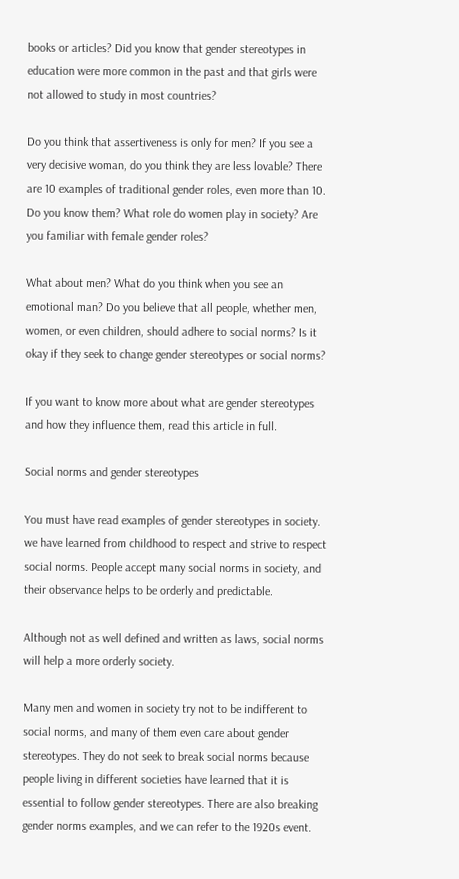books or articles? Did you know that gender stereotypes in education were more common in the past and that girls were not allowed to study in most countries?

Do you think that assertiveness is only for men? If you see a very decisive woman, do you think they are less lovable? There are 10 examples of traditional gender roles, even more than 10. Do you know them? What role do women play in society? Are you familiar with female gender roles?

What about men? What do you think when you see an emotional man? Do you believe that all people, whether men, women, or even children, should adhere to social norms? Is it okay if they seek to change gender stereotypes or social norms?

If you want to know more about what are gender stereotypes and how they influence them, read this article in full.

Social norms and gender stereotypes

You must have read examples of gender stereotypes in society. we have learned from childhood to respect and strive to respect social norms. People accept many social norms in society, and their observance helps to be orderly and predictable.

Although not as well defined and written as laws, social norms will help a more orderly society.

Many men and women in society try not to be indifferent to social norms, and many of them even care about gender stereotypes. They do not seek to break social norms because people living in different societies have learned that it is essential to follow gender stereotypes. There are also breaking gender norms examples, and we can refer to the 1920s event.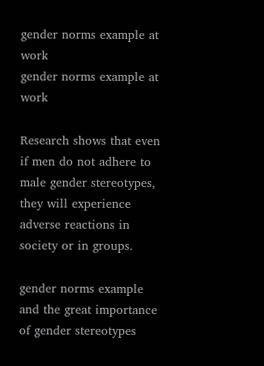gender norms example at work
gender norms example at work

Research shows that even if men do not adhere to male gender stereotypes, they will experience adverse reactions in society or in groups.

gender norms example and the great importance of gender stereotypes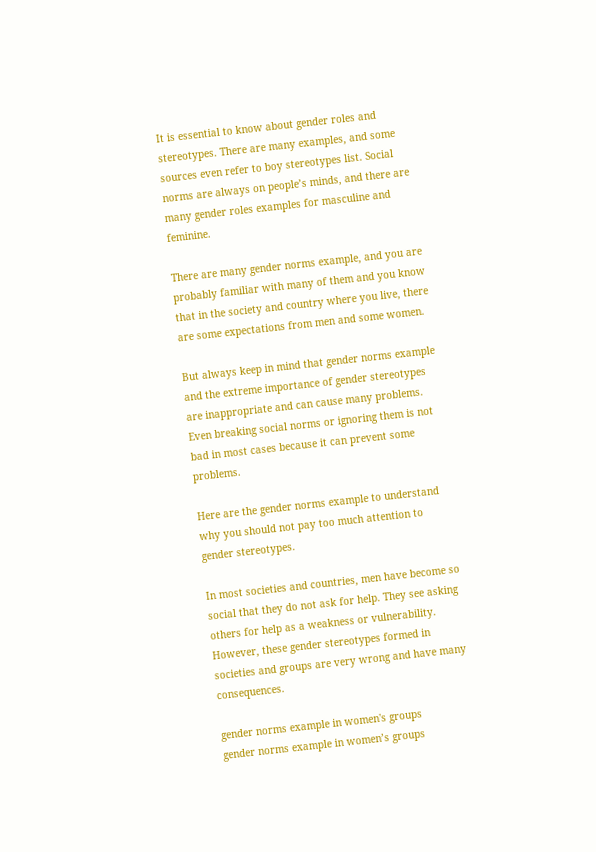It is essential to know about gender roles and stereotypes. There are many examples, and some sources even refer to boy stereotypes list. Social norms are always on people’s minds, and there are many gender roles examples for masculine and feminine.

There are many gender norms example, and you are probably familiar with many of them and you know that in the society and country where you live, there are some expectations from men and some women.

But always keep in mind that gender norms example and the extreme importance of gender stereotypes are inappropriate and can cause many problems. Even breaking social norms or ignoring them is not bad in most cases because it can prevent some problems.

Here are the gender norms example to understand why you should not pay too much attention to gender stereotypes.

In most societies and countries, men have become so social that they do not ask for help. They see asking others for help as a weakness or vulnerability. However, these gender stereotypes formed in societies and groups are very wrong and have many consequences.

gender norms example in women's groups
gender norms example in women’s groups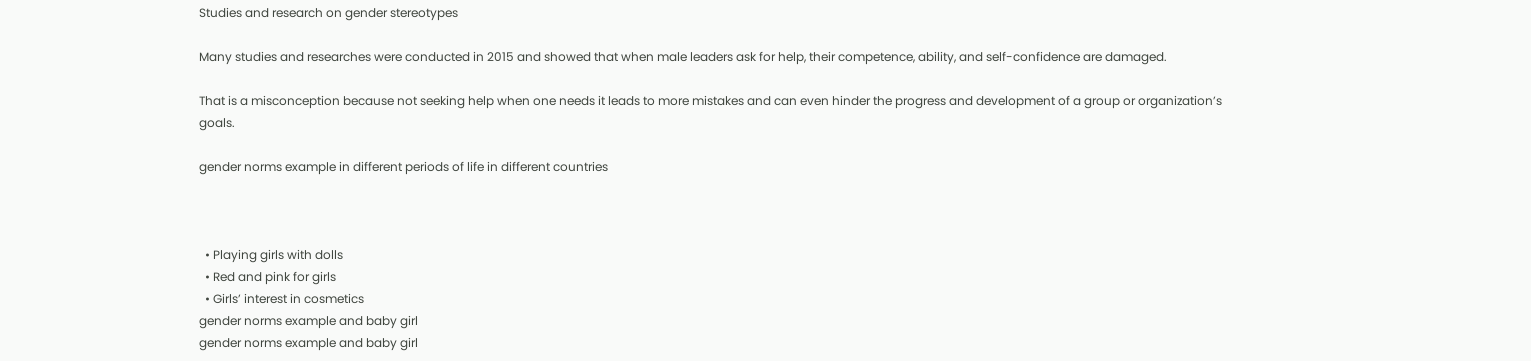Studies and research on gender stereotypes

Many studies and researches were conducted in 2015 and showed that when male leaders ask for help, their competence, ability, and self-confidence are damaged.

That is a misconception because not seeking help when one needs it leads to more mistakes and can even hinder the progress and development of a group or organization’s goals.

gender norms example in different periods of life in different countries



  • Playing girls with dolls
  • Red and pink for girls
  • Girls’ interest in cosmetics
gender norms example and baby girl
gender norms example and baby girl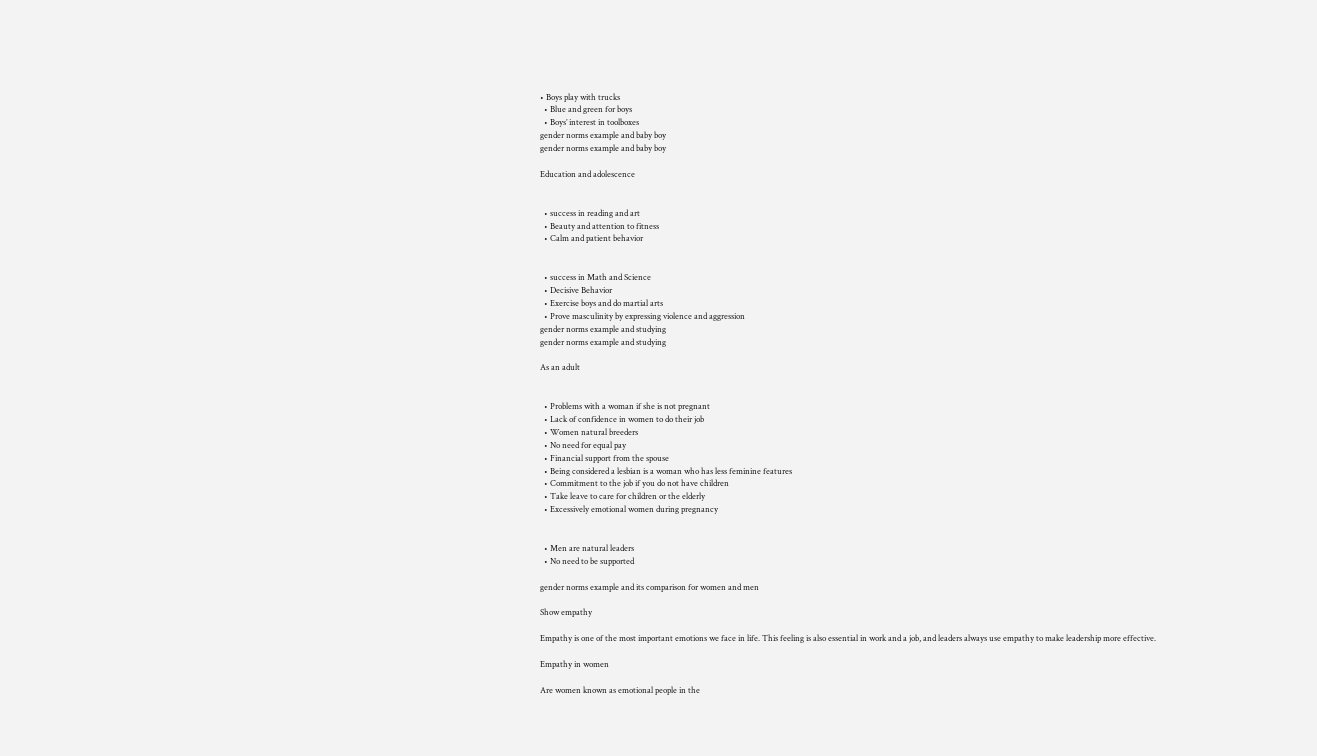• Boys play with trucks
  • Blue and green for boys
  • Boys’ interest in toolboxes
gender norms example and baby boy
gender norms example and baby boy

Education and adolescence


  • success in reading and art
  • Beauty and attention to fitness
  • Calm and patient behavior


  • success in Math and Science
  • Decisive Behavior
  • Exercise boys and do martial arts
  • Prove masculinity by expressing violence and aggression
gender norms example and studying
gender norms example and studying

As an adult


  • Problems with a woman if she is not pregnant
  • Lack of confidence in women to do their job
  • Women natural breeders
  • No need for equal pay
  • Financial support from the spouse
  • Being considered a lesbian is a woman who has less feminine features
  • Commitment to the job if you do not have children
  • Take leave to care for children or the elderly
  • Excessively emotional women during pregnancy


  • Men are natural leaders
  • No need to be supported

gender norms example and its comparison for women and men

Show empathy

Empathy is one of the most important emotions we face in life. This feeling is also essential in work and a job, and leaders always use empathy to make leadership more effective.

Empathy in women

Are women known as emotional people in the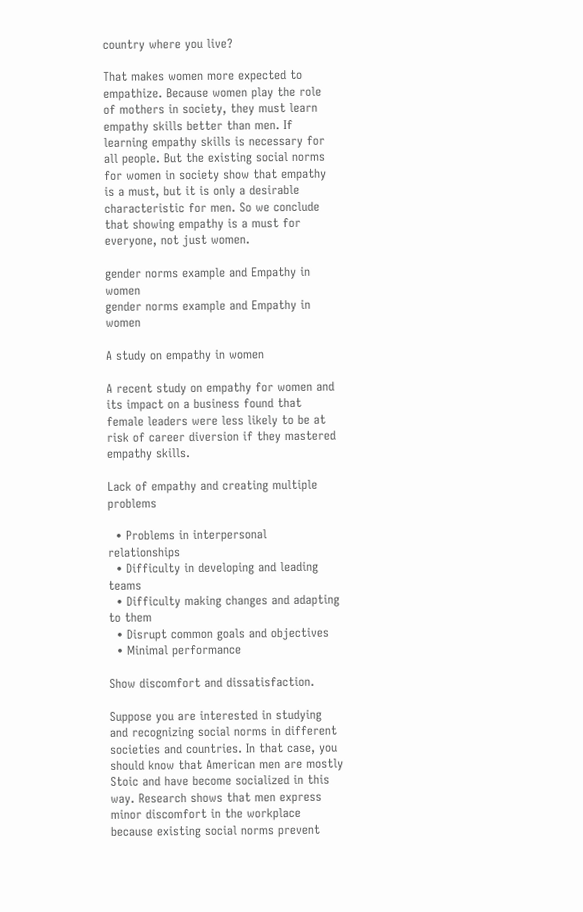country where you live?

That makes women more expected to empathize. Because women play the role of mothers in society, they must learn empathy skills better than men. If learning empathy skills is necessary for all people. But the existing social norms for women in society show that empathy is a must, but it is only a desirable characteristic for men. So we conclude that showing empathy is a must for everyone, not just women.

gender norms example and Empathy in women
gender norms example and Empathy in women

A study on empathy in women

A recent study on empathy for women and its impact on a business found that female leaders were less likely to be at risk of career diversion if they mastered empathy skills.

Lack of empathy and creating multiple problems

  • Problems in interpersonal relationships
  • Difficulty in developing and leading teams
  • Difficulty making changes and adapting to them
  • Disrupt common goals and objectives
  • Minimal performance

Show discomfort and dissatisfaction.

Suppose you are interested in studying and recognizing social norms in different societies and countries. In that case, you should know that American men are mostly Stoic and have become socialized in this way. Research shows that men express minor discomfort in the workplace because existing social norms prevent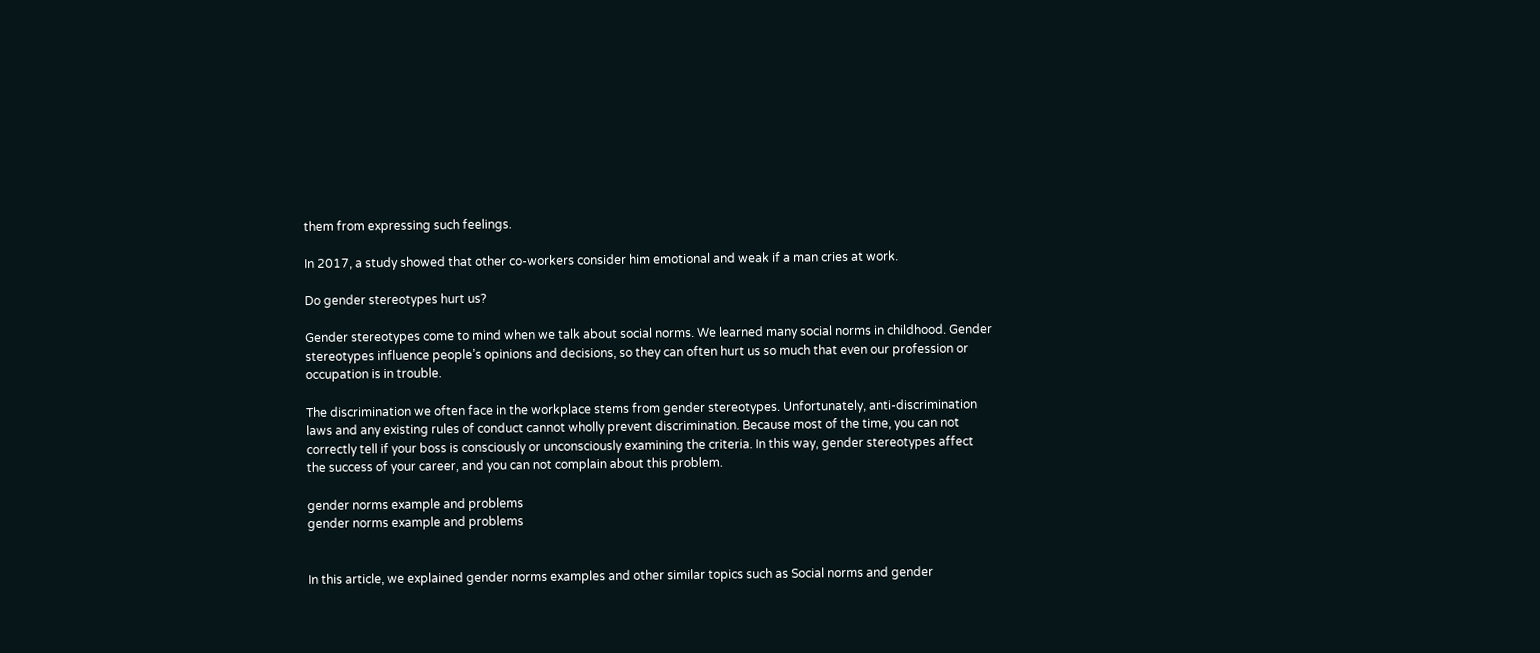them from expressing such feelings.

In 2017, a study showed that other co-workers consider him emotional and weak if a man cries at work.

Do gender stereotypes hurt us?

Gender stereotypes come to mind when we talk about social norms. We learned many social norms in childhood. Gender stereotypes influence people’s opinions and decisions, so they can often hurt us so much that even our profession or occupation is in trouble.

The discrimination we often face in the workplace stems from gender stereotypes. Unfortunately, anti-discrimination laws and any existing rules of conduct cannot wholly prevent discrimination. Because most of the time, you can not correctly tell if your boss is consciously or unconsciously examining the criteria. In this way, gender stereotypes affect the success of your career, and you can not complain about this problem.

gender norms example and problems
gender norms example and problems


In this article, we explained gender norms examples and other similar topics such as Social norms and gender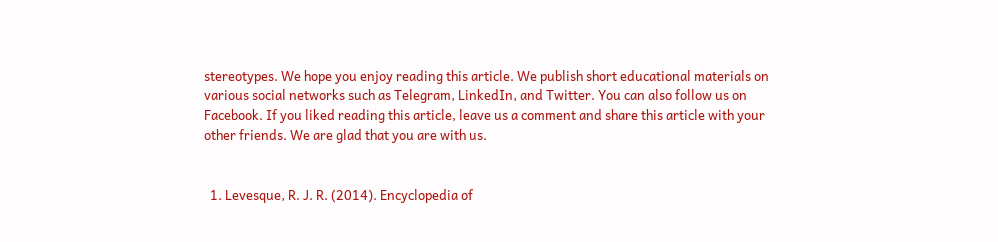stereotypes. We hope you enjoy reading this article. We publish short educational materials on various social networks such as Telegram, LinkedIn, and Twitter. You can also follow us on Facebook. If you liked reading this article, leave us a comment and share this article with your other friends. We are glad that you are with us.


  1. Levesque, R. J. R. (2014). Encyclopedia of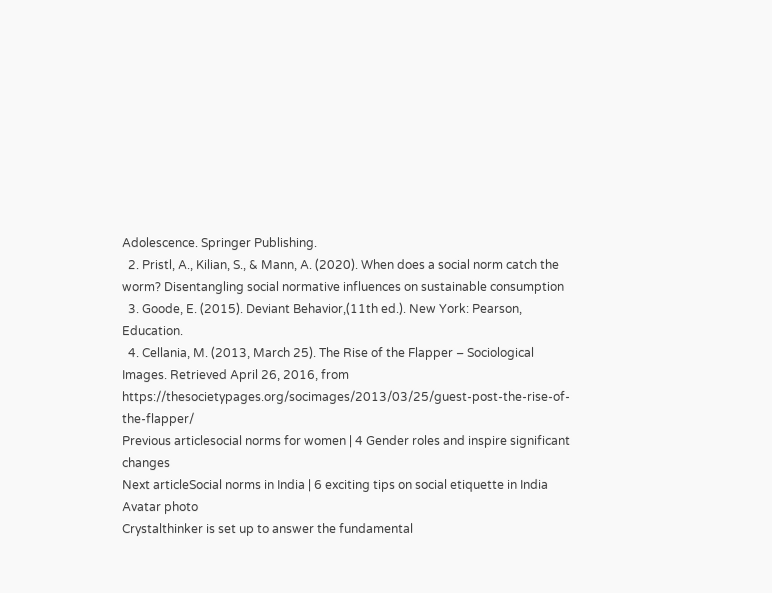Adolescence. Springer Publishing.
  2. Pristl, A., Kilian, S., & Mann, A. (2020). When does a social norm catch the worm? Disentangling social normative influences on sustainable consumption
  3. Goode, E. (2015). Deviant Behavior,(11th ed.). New York: Pearson, Education.
  4. Cellania, M. (2013, March 25). The Rise of the Flapper – Sociological Images. Retrieved April 26, 2016, from https://thesocietypages.org/socimages/2013/03/25/guest-post-the-rise-of-the-flapper/
Previous articlesocial norms for women | 4 Gender roles and inspire significant changes
Next articleSocial norms in India | 6 exciting tips on social etiquette in India
Avatar photo
Crystalthinker is set up to answer the fundamental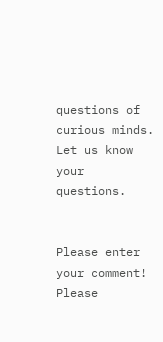questions of curious minds. Let us know your questions.


Please enter your comment!
Please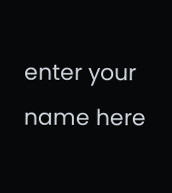enter your name here